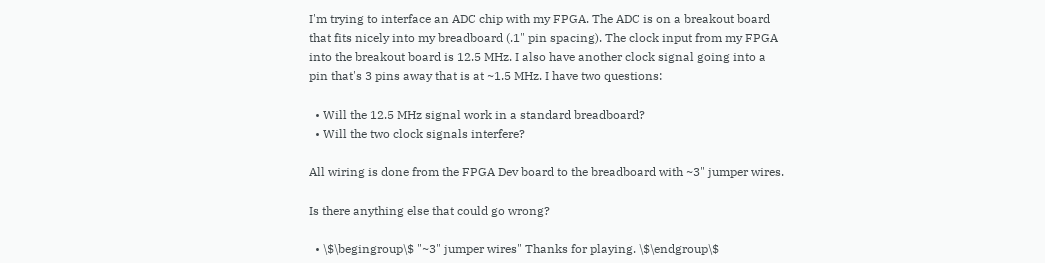I'm trying to interface an ADC chip with my FPGA. The ADC is on a breakout board that fits nicely into my breadboard (.1" pin spacing). The clock input from my FPGA into the breakout board is 12.5 MHz. I also have another clock signal going into a pin that's 3 pins away that is at ~1.5 MHz. I have two questions:

  • Will the 12.5 MHz signal work in a standard breadboard?
  • Will the two clock signals interfere?

All wiring is done from the FPGA Dev board to the breadboard with ~3" jumper wires.

Is there anything else that could go wrong?

  • \$\begingroup\$ "~3" jumper wires" Thanks for playing. \$\endgroup\$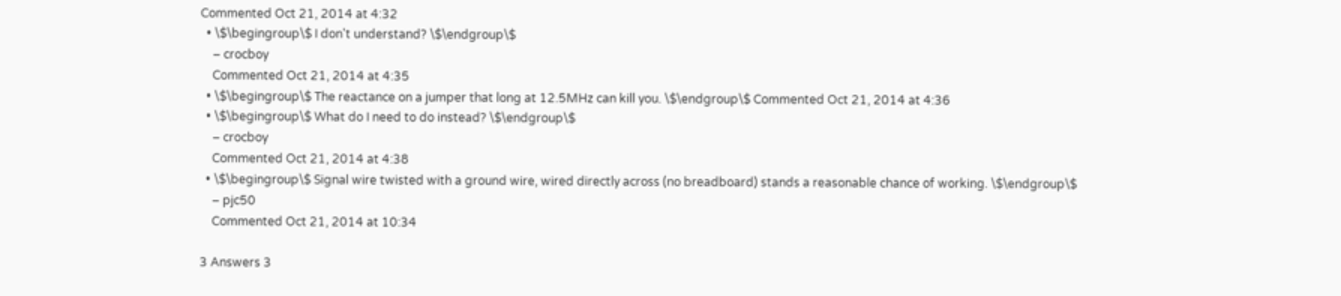Commented Oct 21, 2014 at 4:32
  • \$\begingroup\$ I don't understand? \$\endgroup\$
    – crocboy
    Commented Oct 21, 2014 at 4:35
  • \$\begingroup\$ The reactance on a jumper that long at 12.5MHz can kill you. \$\endgroup\$ Commented Oct 21, 2014 at 4:36
  • \$\begingroup\$ What do I need to do instead? \$\endgroup\$
    – crocboy
    Commented Oct 21, 2014 at 4:38
  • \$\begingroup\$ Signal wire twisted with a ground wire, wired directly across (no breadboard) stands a reasonable chance of working. \$\endgroup\$
    – pjc50
    Commented Oct 21, 2014 at 10:34

3 Answers 3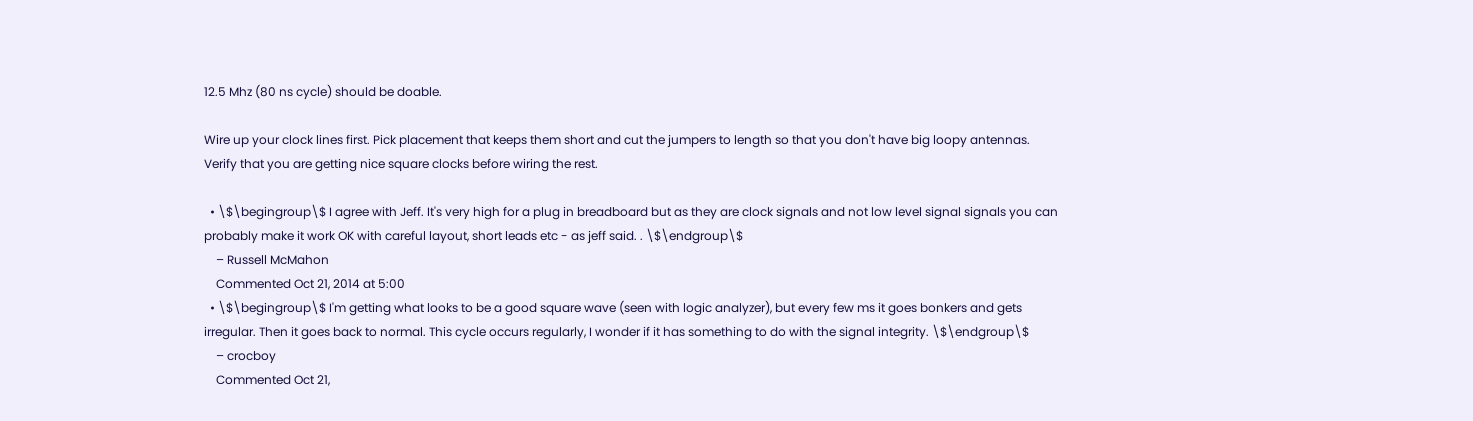12.5 Mhz (80 ns cycle) should be doable.

Wire up your clock lines first. Pick placement that keeps them short and cut the jumpers to length so that you don't have big loopy antennas. Verify that you are getting nice square clocks before wiring the rest.

  • \$\begingroup\$ I agree with Jeff. It's very high for a plug in breadboard but as they are clock signals and not low level signal signals you can probably make it work OK with careful layout, short leads etc - as jeff said. . \$\endgroup\$
    – Russell McMahon
    Commented Oct 21, 2014 at 5:00
  • \$\begingroup\$ I'm getting what looks to be a good square wave (seen with logic analyzer), but every few ms it goes bonkers and gets irregular. Then it goes back to normal. This cycle occurs regularly, I wonder if it has something to do with the signal integrity. \$\endgroup\$
    – crocboy
    Commented Oct 21,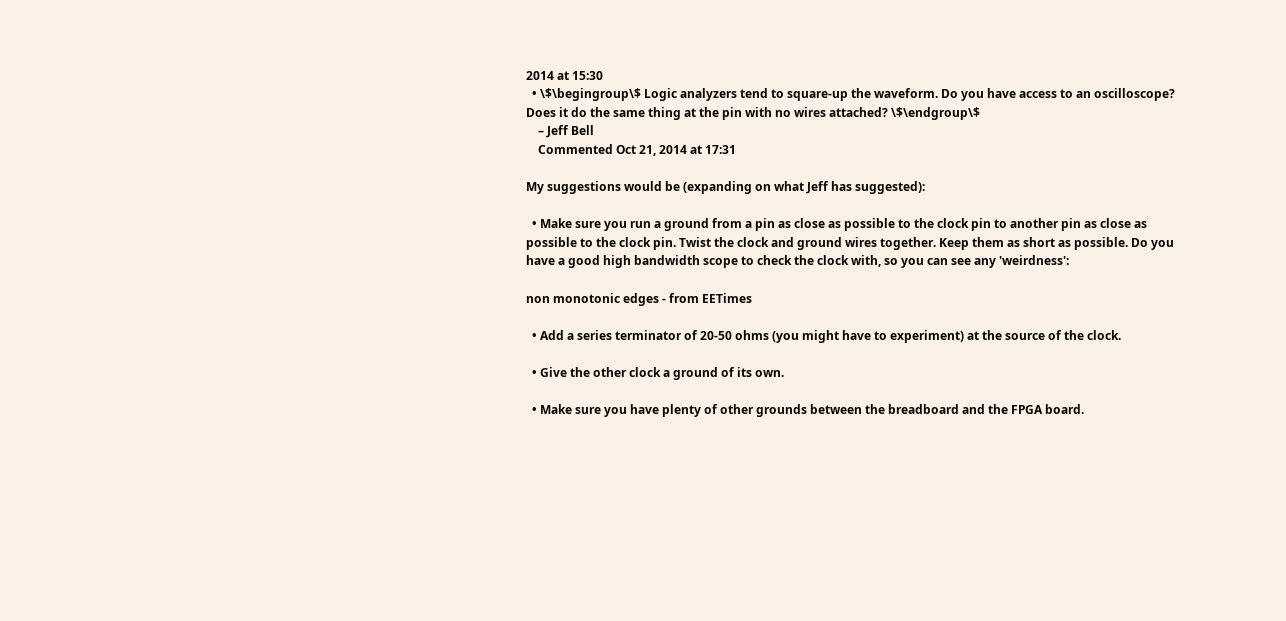2014 at 15:30
  • \$\begingroup\$ Logic analyzers tend to square-up the waveform. Do you have access to an oscilloscope? Does it do the same thing at the pin with no wires attached? \$\endgroup\$
    – Jeff Bell
    Commented Oct 21, 2014 at 17:31

My suggestions would be (expanding on what Jeff has suggested):

  • Make sure you run a ground from a pin as close as possible to the clock pin to another pin as close as possible to the clock pin. Twist the clock and ground wires together. Keep them as short as possible. Do you have a good high bandwidth scope to check the clock with, so you can see any 'weirdness':

non monotonic edges - from EETimes

  • Add a series terminator of 20-50 ohms (you might have to experiment) at the source of the clock.

  • Give the other clock a ground of its own.

  • Make sure you have plenty of other grounds between the breadboard and the FPGA board.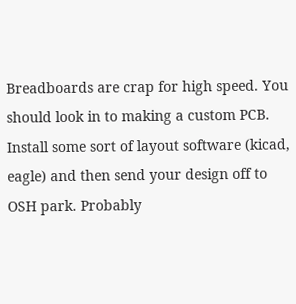Breadboards are crap for high speed. You should look in to making a custom PCB. Install some sort of layout software (kicad, eagle) and then send your design off to OSH park. Probably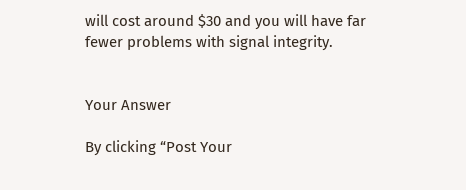will cost around $30 and you will have far fewer problems with signal integrity.


Your Answer

By clicking “Post Your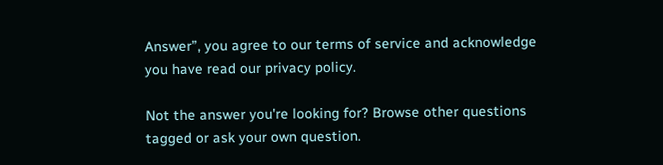Answer”, you agree to our terms of service and acknowledge you have read our privacy policy.

Not the answer you're looking for? Browse other questions tagged or ask your own question.